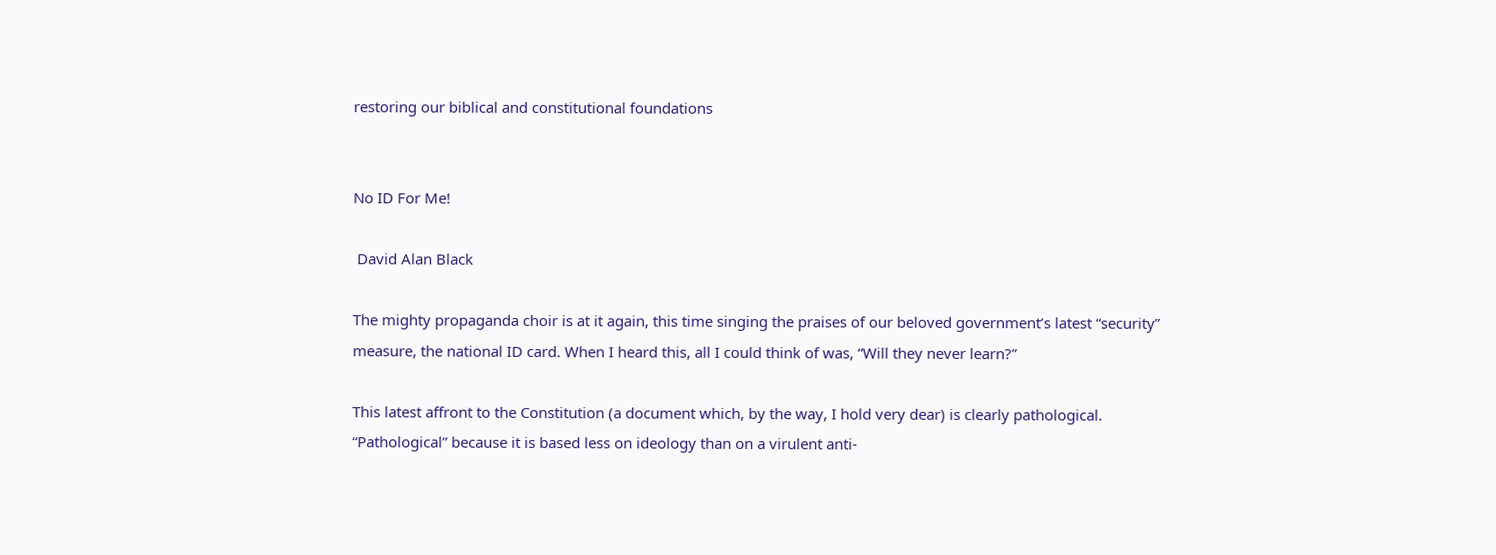restoring our biblical and constitutional foundations


No ID For Me!

 David Alan Black

The mighty propaganda choir is at it again, this time singing the praises of our beloved government’s latest “security” measure, the national ID card. When I heard this, all I could think of was, “Will they never learn?”

This latest affront to the Constitution (a document which, by the way, I hold very dear) is clearly pathological. “Pathological” because it is based less on ideology than on a virulent anti-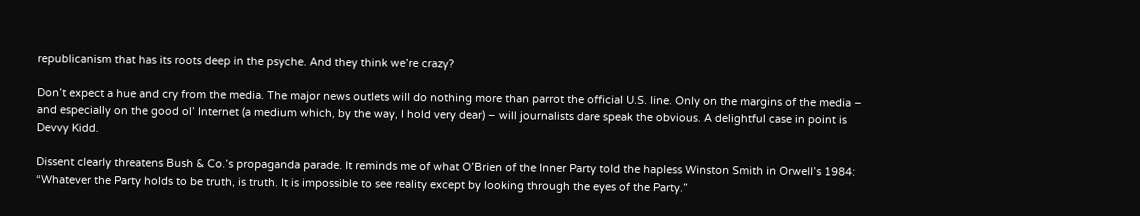republicanism that has its roots deep in the psyche. And they think we’re crazy?

Don’t expect a hue and cry from the media. The major news outlets will do nothing more than parrot the official U.S. line. Only on the margins of the media – and especially on the good ol’ Internet (a medium which, by the way, I hold very dear) – will journalists dare speak the obvious. A delightful case in point is Devvy Kidd.

Dissent clearly threatens Bush & Co.’s propaganda parade. It reminds me of what O’Brien of the Inner Party told the hapless Winston Smith in Orwell’s 1984: “Whatever the Party holds to be truth, is truth. It is impossible to see reality except by looking through the eyes of the Party.”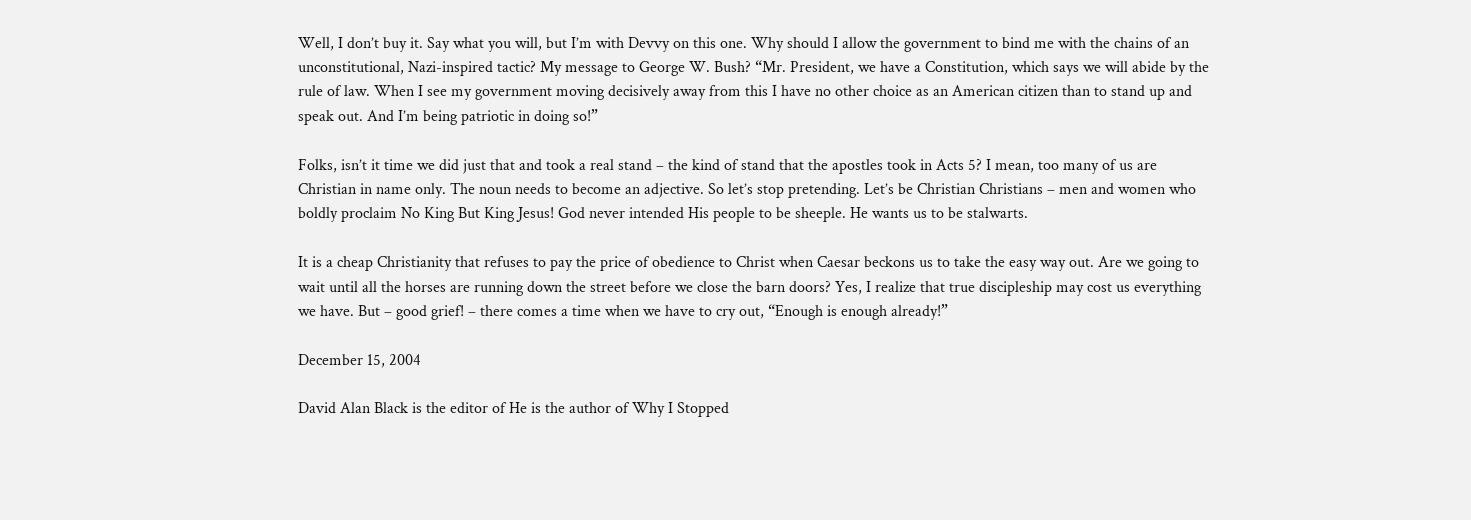Well, I don’t buy it. Say what you will, but I’m with Devvy on this one. Why should I allow the government to bind me with the chains of an unconstitutional, Nazi-inspired tactic? My message to George W. Bush? “Mr. President, we have a Constitution, which says we will abide by the rule of law. When I see my government moving decisively away from this I have no other choice as an American citizen than to stand up and speak out. And I’m being patriotic in doing so!”

Folks, isn’t it time we did just that and took a real stand – the kind of stand that the apostles took in Acts 5? I mean, too many of us are Christian in name only. The noun needs to become an adjective. So let’s stop pretending. Let’s be Christian Christians – men and women who boldly proclaim No King But King Jesus! God never intended His people to be sheeple. He wants us to be stalwarts.

It is a cheap Christianity that refuses to pay the price of obedience to Christ when Caesar beckons us to take the easy way out. Are we going to wait until all the horses are running down the street before we close the barn doors? Yes, I realize that true discipleship may cost us everything we have. But – good grief! – there comes a time when we have to cry out, “Enough is enough already!”

December 15, 2004

David Alan Black is the editor of He is the author of Why I Stopped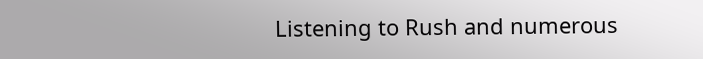Listening to Rush and numerous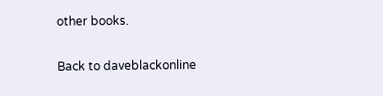other books.

Back to daveblackonline